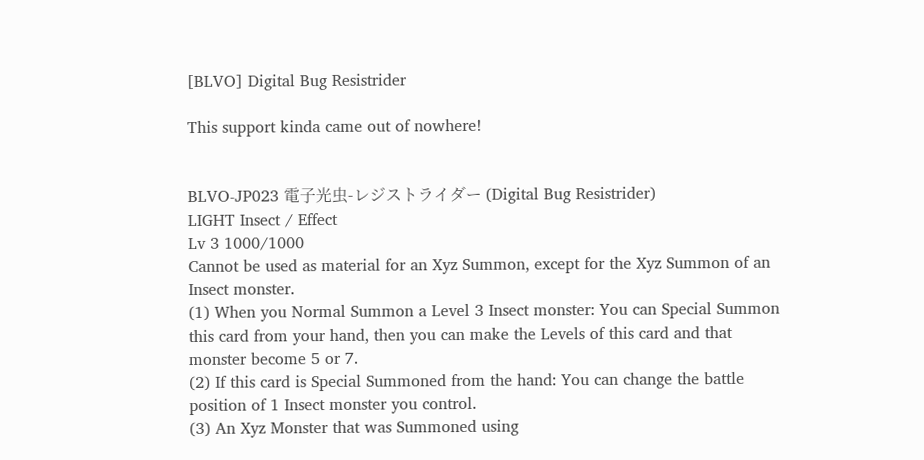[BLVO] Digital Bug Resistrider

This support kinda came out of nowhere!


BLVO-JP023 電子光虫-レジストライダー (Digital Bug Resistrider)
LIGHT Insect / Effect
Lv 3 1000/1000
Cannot be used as material for an Xyz Summon, except for the Xyz Summon of an Insect monster.
(1) When you Normal Summon a Level 3 Insect monster: You can Special Summon this card from your hand, then you can make the Levels of this card and that monster become 5 or 7.
(2) If this card is Special Summoned from the hand: You can change the battle position of 1 Insect monster you control.
(3) An Xyz Monster that was Summoned using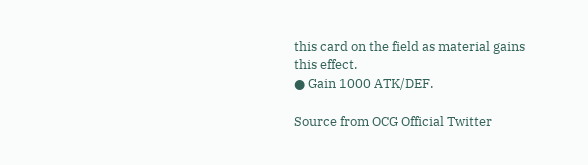this card on the field as material gains this effect.
● Gain 1000 ATK/DEF.

Source from OCG Official Twitter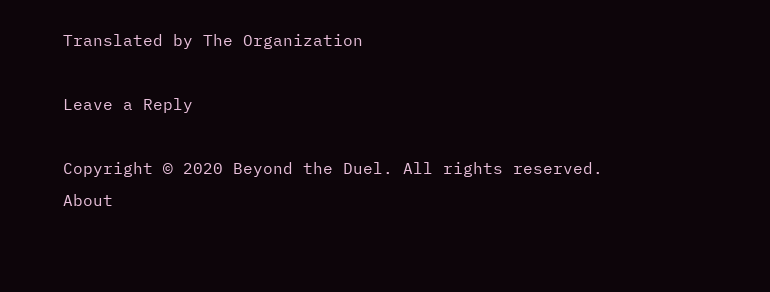Translated by The Organization

Leave a Reply

Copyright © 2020 Beyond the Duel. All rights reserved.
About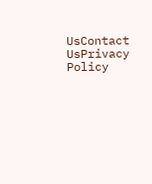UsContact UsPrivacy Policy